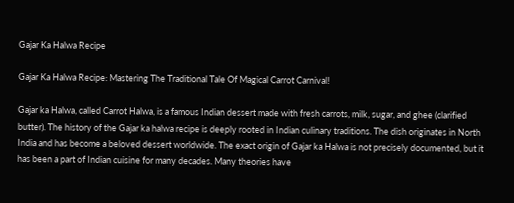Gajar Ka Halwa Recipe

Gajar Ka Halwa Recipe: Mastering The Traditional Tale Of Magical Carrot Carnival!

Gajar ka Halwa, called Carrot Halwa, is a famous Indian dessert made with fresh carrots, milk, sugar, and ghee (clarified butter). The history of the Gajar ka halwa recipe is deeply rooted in Indian culinary traditions. The dish originates in North India and has become a beloved dessert worldwide. The exact origin of Gajar ka Halwa is not precisely documented, but it has been a part of Indian cuisine for many decades. Many theories have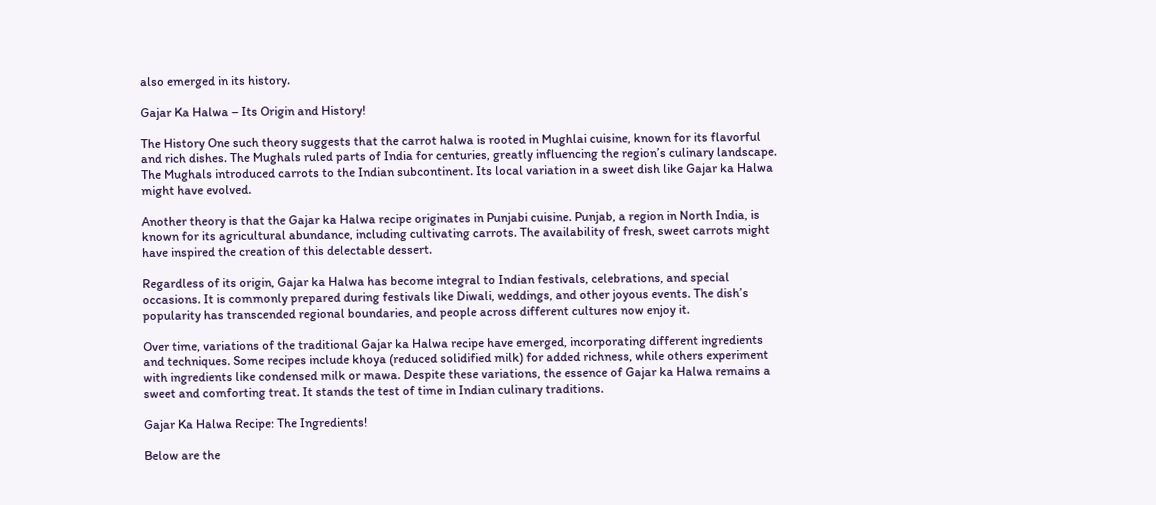also emerged in its history.

Gajar Ka Halwa – Its Origin and History!

The History One such theory suggests that the carrot halwa is rooted in Mughlai cuisine, known for its flavorful and rich dishes. The Mughals ruled parts of India for centuries, greatly influencing the region’s culinary landscape. The Mughals introduced carrots to the Indian subcontinent. Its local variation in a sweet dish like Gajar ka Halwa might have evolved.

Another theory is that the Gajar ka Halwa recipe originates in Punjabi cuisine. Punjab, a region in North India, is known for its agricultural abundance, including cultivating carrots. The availability of fresh, sweet carrots might have inspired the creation of this delectable dessert.

Regardless of its origin, Gajar ka Halwa has become integral to Indian festivals, celebrations, and special occasions. It is commonly prepared during festivals like Diwali, weddings, and other joyous events. The dish’s popularity has transcended regional boundaries, and people across different cultures now enjoy it.

Over time, variations of the traditional Gajar ka Halwa recipe have emerged, incorporating different ingredients and techniques. Some recipes include khoya (reduced solidified milk) for added richness, while others experiment with ingredients like condensed milk or mawa. Despite these variations, the essence of Gajar ka Halwa remains a sweet and comforting treat. It stands the test of time in Indian culinary traditions.

Gajar Ka Halwa Recipe: The Ingredients!

Below are the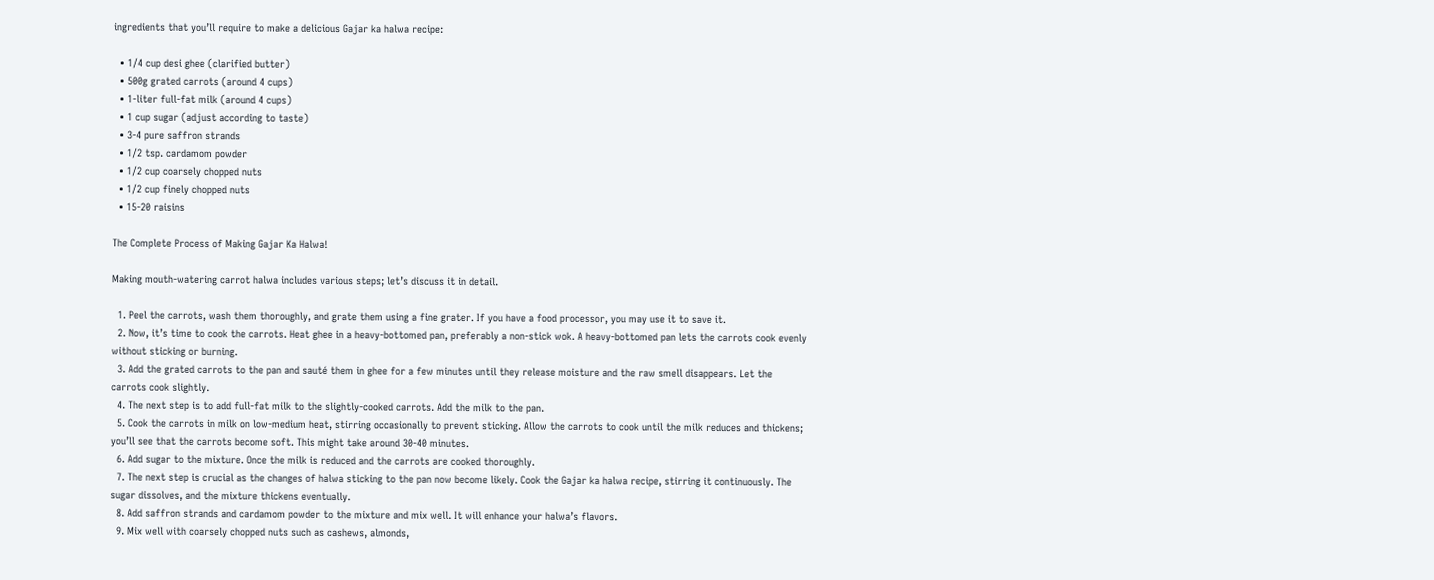ingredients that you’ll require to make a delicious Gajar ka halwa recipe:

  • 1/4 cup desi ghee (clarified butter)
  • 500g grated carrots (around 4 cups)
  • 1-liter full-fat milk (around 4 cups)
  • 1 cup sugar (adjust according to taste)
  • 3-4 pure saffron strands
  • 1/2 tsp. cardamom powder
  • 1/2 cup coarsely chopped nuts
  • 1/2 cup finely chopped nuts
  • 15-20 raisins

The Complete Process of Making Gajar Ka Halwa!

Making mouth-watering carrot halwa includes various steps; let’s discuss it in detail.

  1. Peel the carrots, wash them thoroughly, and grate them using a fine grater. If you have a food processor, you may use it to save it.
  2. Now, it’s time to cook the carrots. Heat ghee in a heavy-bottomed pan, preferably a non-stick wok. A heavy-bottomed pan lets the carrots cook evenly without sticking or burning.
  3. Add the grated carrots to the pan and sauté them in ghee for a few minutes until they release moisture and the raw smell disappears. Let the carrots cook slightly.
  4. The next step is to add full-fat milk to the slightly-cooked carrots. Add the milk to the pan.
  5. Cook the carrots in milk on low-medium heat, stirring occasionally to prevent sticking. Allow the carrots to cook until the milk reduces and thickens; you’ll see that the carrots become soft. This might take around 30-40 minutes.
  6. Add sugar to the mixture. Once the milk is reduced and the carrots are cooked thoroughly.
  7. The next step is crucial as the changes of halwa sticking to the pan now become likely. Cook the Gajar ka halwa recipe, stirring it continuously. The sugar dissolves, and the mixture thickens eventually.
  8. Add saffron strands and cardamom powder to the mixture and mix well. It will enhance your halwa’s flavors.
  9. Mix well with coarsely chopped nuts such as cashews, almonds,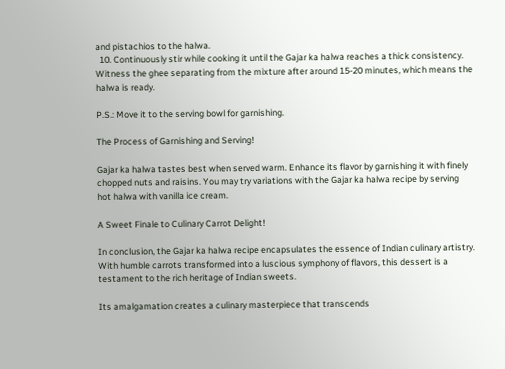and pistachios to the halwa.
  10. Continuously stir while cooking it until the Gajar ka halwa reaches a thick consistency. Witness the ghee separating from the mixture after around 15-20 minutes, which means the halwa is ready.

P.S.: Move it to the serving bowl for garnishing.

The Process of Garnishing and Serving!

Gajar ka halwa tastes best when served warm. Enhance its flavor by garnishing it with finely chopped nuts and raisins. You may try variations with the Gajar ka halwa recipe by serving hot halwa with vanilla ice cream.

A Sweet Finale to Culinary Carrot Delight!

In conclusion, the Gajar ka halwa recipe encapsulates the essence of Indian culinary artistry. With humble carrots transformed into a luscious symphony of flavors, this dessert is a testament to the rich heritage of Indian sweets.

Its amalgamation creates a culinary masterpiece that transcends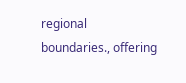regional boundaries., offering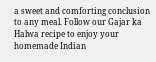a sweet and comforting conclusion to any meal. Follow our Gajar ka Halwa recipe to enjoy your homemade Indian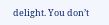delight. You don’t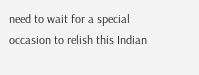need to wait for a special occasion to relish this Indian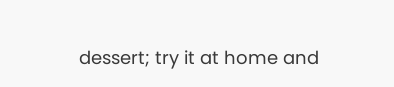dessert; try it at home and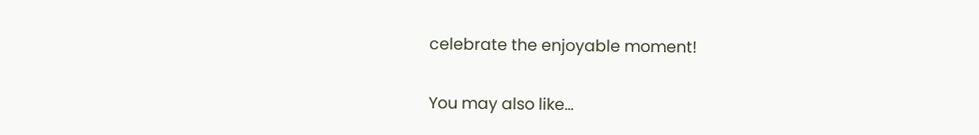celebrate the enjoyable moment!

You may also like...